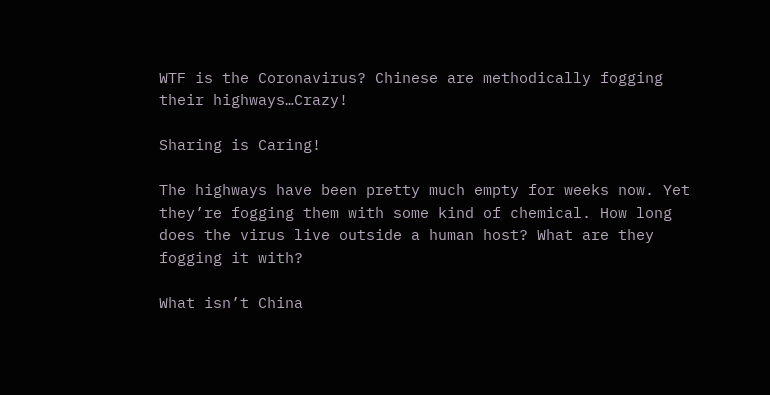WTF is the Coronavirus? Chinese are methodically fogging their highways…Crazy!

Sharing is Caring!

The highways have been pretty much empty for weeks now. Yet they’re fogging them with some kind of chemical. How long does the virus live outside a human host? What are they fogging it with?

What isn’t China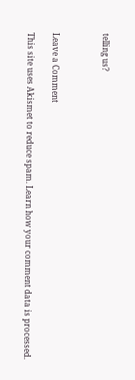telling us?



Leave a Comment

This site uses Akismet to reduce spam. Learn how your comment data is processed.